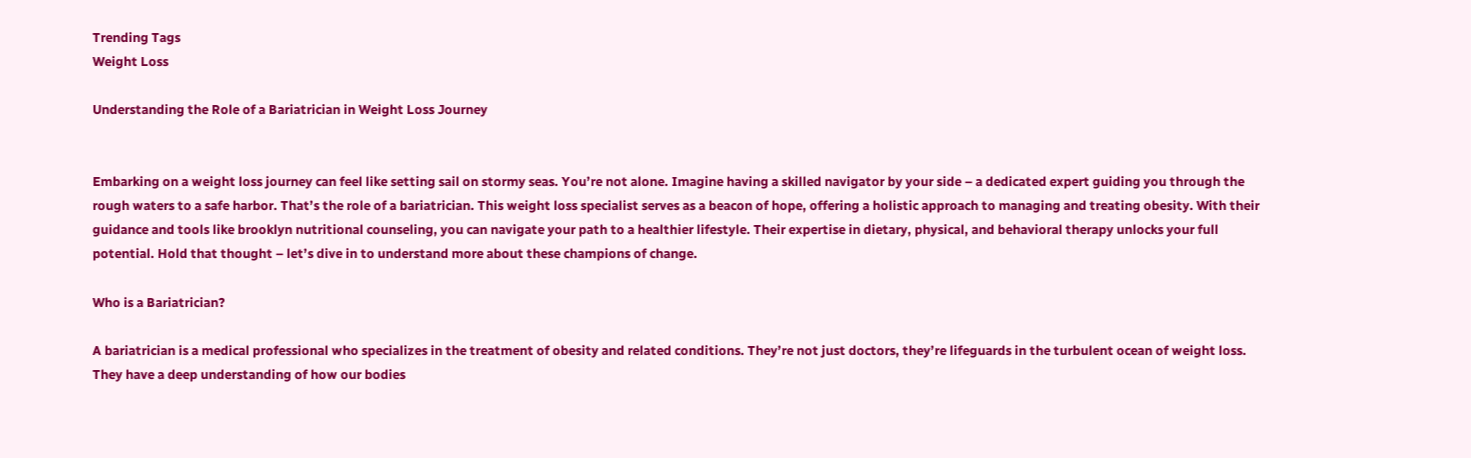Trending Tags
Weight Loss

Understanding the Role of a Bariatrician in Weight Loss Journey


Embarking on a weight loss journey can feel like setting sail on stormy seas. You’re not alone. Imagine having a skilled navigator by your side – a dedicated expert guiding you through the rough waters to a safe harbor. That’s the role of a bariatrician. This weight loss specialist serves as a beacon of hope, offering a holistic approach to managing and treating obesity. With their guidance and tools like brooklyn nutritional counseling, you can navigate your path to a healthier lifestyle. Their expertise in dietary, physical, and behavioral therapy unlocks your full potential. Hold that thought – let’s dive in to understand more about these champions of change.

Who is a Bariatrician?

A bariatrician is a medical professional who specializes in the treatment of obesity and related conditions. They’re not just doctors, they’re lifeguards in the turbulent ocean of weight loss. They have a deep understanding of how our bodies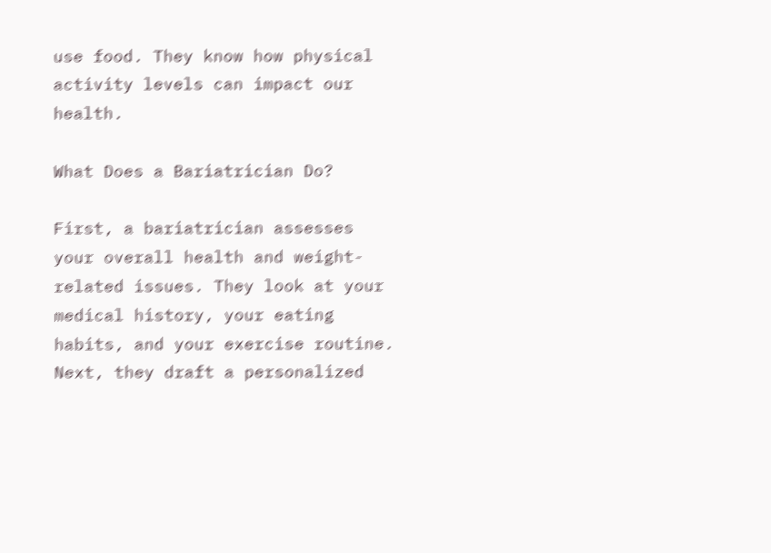use food. They know how physical activity levels can impact our health.

What Does a Bariatrician Do?

First, a bariatrician assesses your overall health and weight-related issues. They look at your medical history, your eating habits, and your exercise routine. Next, they draft a personalized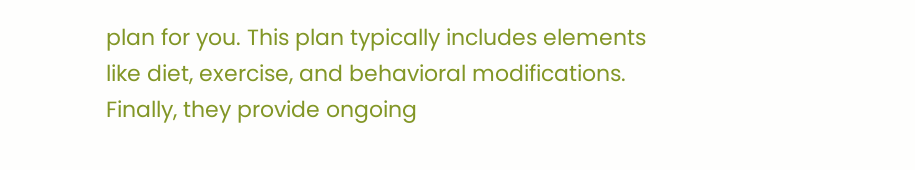plan for you. This plan typically includes elements like diet, exercise, and behavioral modifications. Finally, they provide ongoing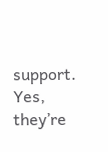support. Yes, they’re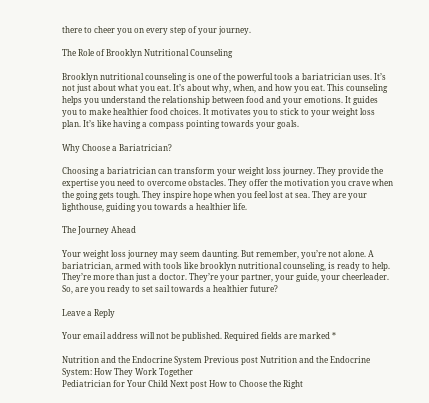there to cheer you on every step of your journey.

The Role of Brooklyn Nutritional Counseling

Brooklyn nutritional counseling is one of the powerful tools a bariatrician uses. It’s not just about what you eat. It’s about why, when, and how you eat. This counseling helps you understand the relationship between food and your emotions. It guides you to make healthier food choices. It motivates you to stick to your weight loss plan. It’s like having a compass pointing towards your goals.

Why Choose a Bariatrician?

Choosing a bariatrician can transform your weight loss journey. They provide the expertise you need to overcome obstacles. They offer the motivation you crave when the going gets tough. They inspire hope when you feel lost at sea. They are your lighthouse, guiding you towards a healthier life.

The Journey Ahead

Your weight loss journey may seem daunting. But remember, you’re not alone. A bariatrician, armed with tools like brooklyn nutritional counseling, is ready to help. They’re more than just a doctor. They’re your partner, your guide, your cheerleader. So, are you ready to set sail towards a healthier future?

Leave a Reply

Your email address will not be published. Required fields are marked *

Nutrition and the Endocrine System Previous post Nutrition and the Endocrine System: How They Work Together
Pediatrician for Your Child Next post How to Choose the Right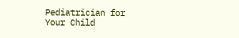Pediatrician for Your Child